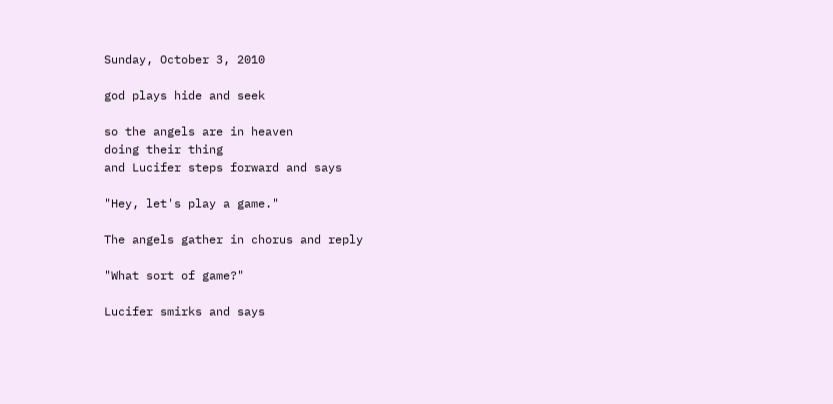Sunday, October 3, 2010

god plays hide and seek

so the angels are in heaven
doing their thing
and Lucifer steps forward and says

"Hey, let's play a game."

The angels gather in chorus and reply

"What sort of game?"

Lucifer smirks and says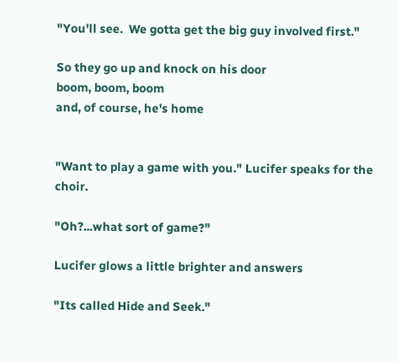"You'll see.  We gotta get the big guy involved first."

So they go up and knock on his door
boom, boom, boom
and, of course, he's home


"Want to play a game with you." Lucifer speaks for the choir.

"Oh?...what sort of game?"

Lucifer glows a little brighter and answers

"Its called Hide and Seek."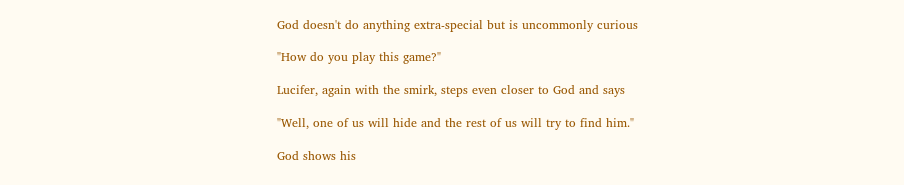God doesn't do anything extra-special but is uncommonly curious

"How do you play this game?"

Lucifer, again with the smirk, steps even closer to God and says

"Well, one of us will hide and the rest of us will try to find him."

God shows his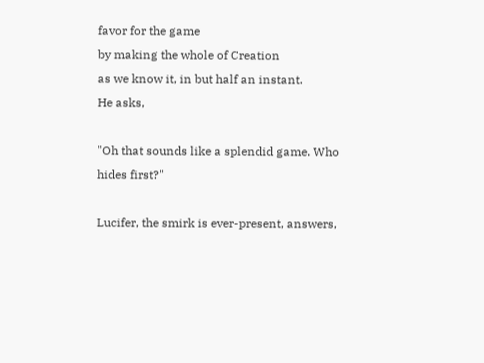favor for the game
by making the whole of Creation
as we know it, in but half an instant.
He asks,

"Oh that sounds like a splendid game. Who hides first?"

Lucifer, the smirk is ever-present, answers,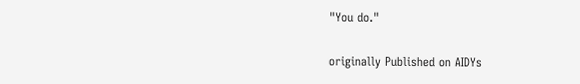"You do."

originally Published on AIDYs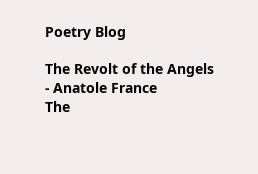Poetry Blog

The Revolt of the Angels - Anatole France
The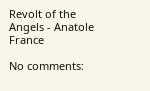Revolt of the Angels - Anatole France

No comments: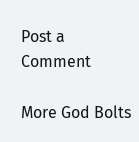Post a Comment

More God Bolts